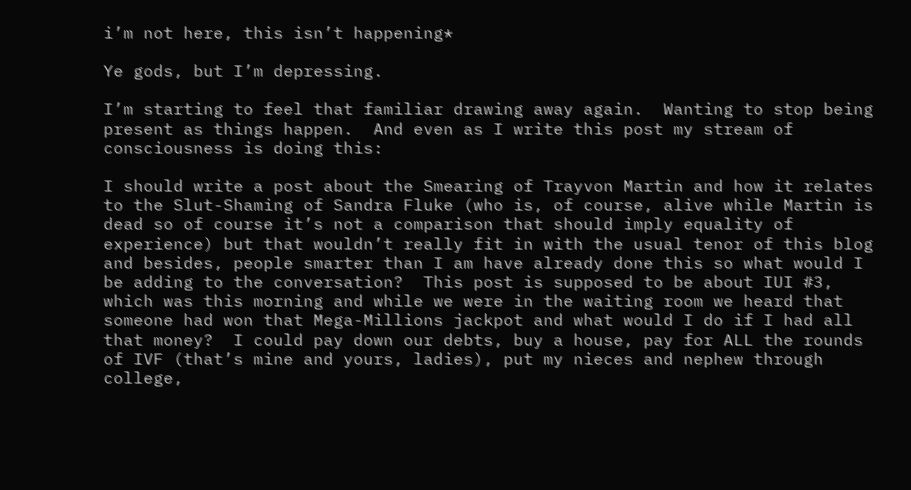i’m not here, this isn’t happening*

Ye gods, but I’m depressing.

I’m starting to feel that familiar drawing away again.  Wanting to stop being present as things happen.  And even as I write this post my stream of consciousness is doing this:

I should write a post about the Smearing of Trayvon Martin and how it relates to the Slut-Shaming of Sandra Fluke (who is, of course, alive while Martin is dead so of course it’s not a comparison that should imply equality of experience) but that wouldn’t really fit in with the usual tenor of this blog and besides, people smarter than I am have already done this so what would I be adding to the conversation?  This post is supposed to be about IUI #3, which was this morning and while we were in the waiting room we heard that someone had won that Mega-Millions jackpot and what would I do if I had all that money?  I could pay down our debts, buy a house, pay for ALL the rounds of IVF (that’s mine and yours, ladies), put my nieces and nephew through college,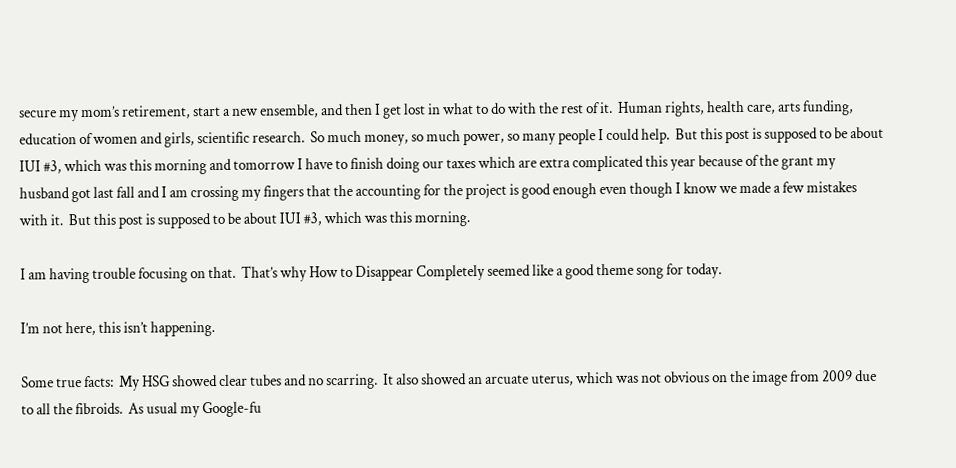secure my mom’s retirement, start a new ensemble, and then I get lost in what to do with the rest of it.  Human rights, health care, arts funding, education of women and girls, scientific research.  So much money, so much power, so many people I could help.  But this post is supposed to be about IUI #3, which was this morning and tomorrow I have to finish doing our taxes which are extra complicated this year because of the grant my husband got last fall and I am crossing my fingers that the accounting for the project is good enough even though I know we made a few mistakes with it.  But this post is supposed to be about IUI #3, which was this morning.

I am having trouble focusing on that.  That’s why How to Disappear Completely seemed like a good theme song for today.

I’m not here, this isn’t happening.

Some true facts:  My HSG showed clear tubes and no scarring.  It also showed an arcuate uterus, which was not obvious on the image from 2009 due to all the fibroids.  As usual my Google-fu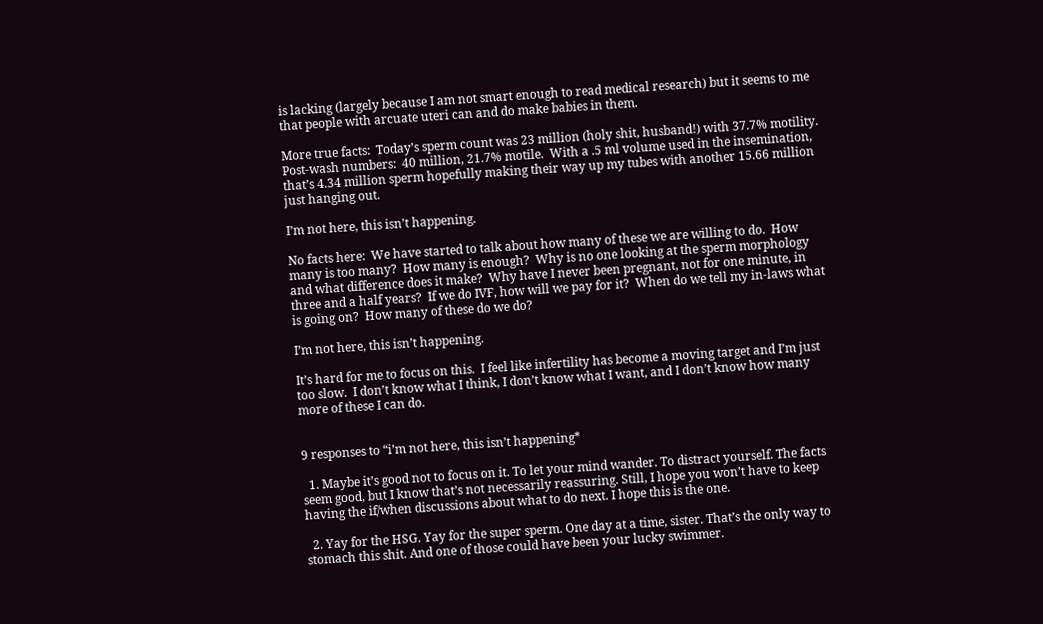is lacking (largely because I am not smart enough to read medical research) but it seems to me that people with arcuate uteri can and do make babies in them.

More true facts:  Today’s sperm count was 23 million (holy shit, husband!) with 37.7% motility.  Post-wash numbers:  40 million, 21.7% motile.  With a .5 ml volume used in the insemination, that’s 4.34 million sperm hopefully making their way up my tubes with another 15.66 million just hanging out.

I’m not here, this isn’t happening.

No facts here:  We have started to talk about how many of these we are willing to do.  How many is too many?  How many is enough?  Why is no one looking at the sperm morphology and what difference does it make?  Why have I never been pregnant, not for one minute, in three and a half years?  If we do IVF, how will we pay for it?  When do we tell my in-laws what is going on?  How many of these do we do?

I’m not here, this isn’t happening.

It’s hard for me to focus on this.  I feel like infertility has become a moving target and I’m just too slow.  I don’t know what I think, I don’t know what I want, and I don’t know how many more of these I can do.


9 responses to “i’m not here, this isn’t happening*

  1. Maybe it’s good not to focus on it. To let your mind wander. To distract yourself. The facts seem good, but I know that’s not necessarily reassuring. Still, I hope you won’t have to keep having the if/when discussions about what to do next. I hope this is the one.

  2. Yay for the HSG. Yay for the super sperm. One day at a time, sister. That’s the only way to stomach this shit. And one of those could have been your lucky swimmer.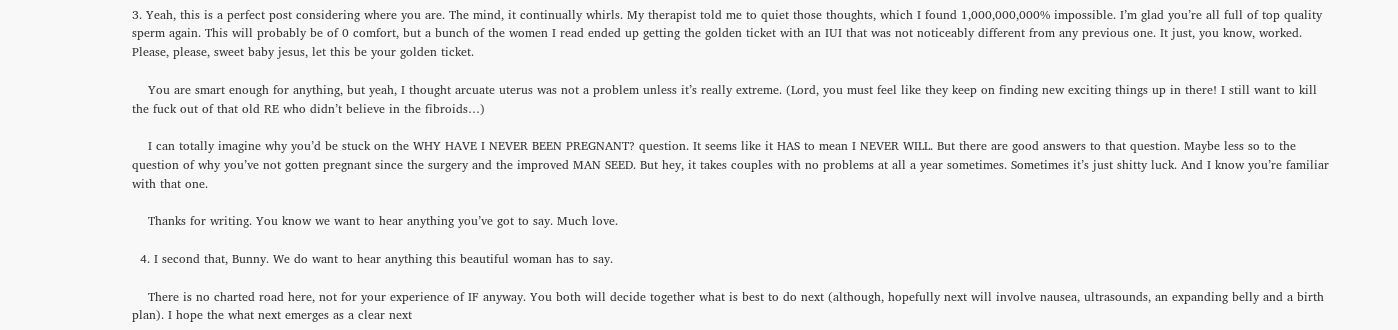3. Yeah, this is a perfect post considering where you are. The mind, it continually whirls. My therapist told me to quiet those thoughts, which I found 1,000,000,000% impossible. I’m glad you’re all full of top quality sperm again. This will probably be of 0 comfort, but a bunch of the women I read ended up getting the golden ticket with an IUI that was not noticeably different from any previous one. It just, you know, worked. Please, please, sweet baby jesus, let this be your golden ticket.

    You are smart enough for anything, but yeah, I thought arcuate uterus was not a problem unless it’s really extreme. (Lord, you must feel like they keep on finding new exciting things up in there! I still want to kill the fuck out of that old RE who didn’t believe in the fibroids…)

    I can totally imagine why you’d be stuck on the WHY HAVE I NEVER BEEN PREGNANT? question. It seems like it HAS to mean I NEVER WILL. But there are good answers to that question. Maybe less so to the question of why you’ve not gotten pregnant since the surgery and the improved MAN SEED. But hey, it takes couples with no problems at all a year sometimes. Sometimes it’s just shitty luck. And I know you’re familiar with that one.

    Thanks for writing. You know we want to hear anything you’ve got to say. Much love.

  4. I second that, Bunny. We do want to hear anything this beautiful woman has to say.

    There is no charted road here, not for your experience of IF anyway. You both will decide together what is best to do next (although, hopefully next will involve nausea, ultrasounds, an expanding belly and a birth plan). I hope the what next emerges as a clear next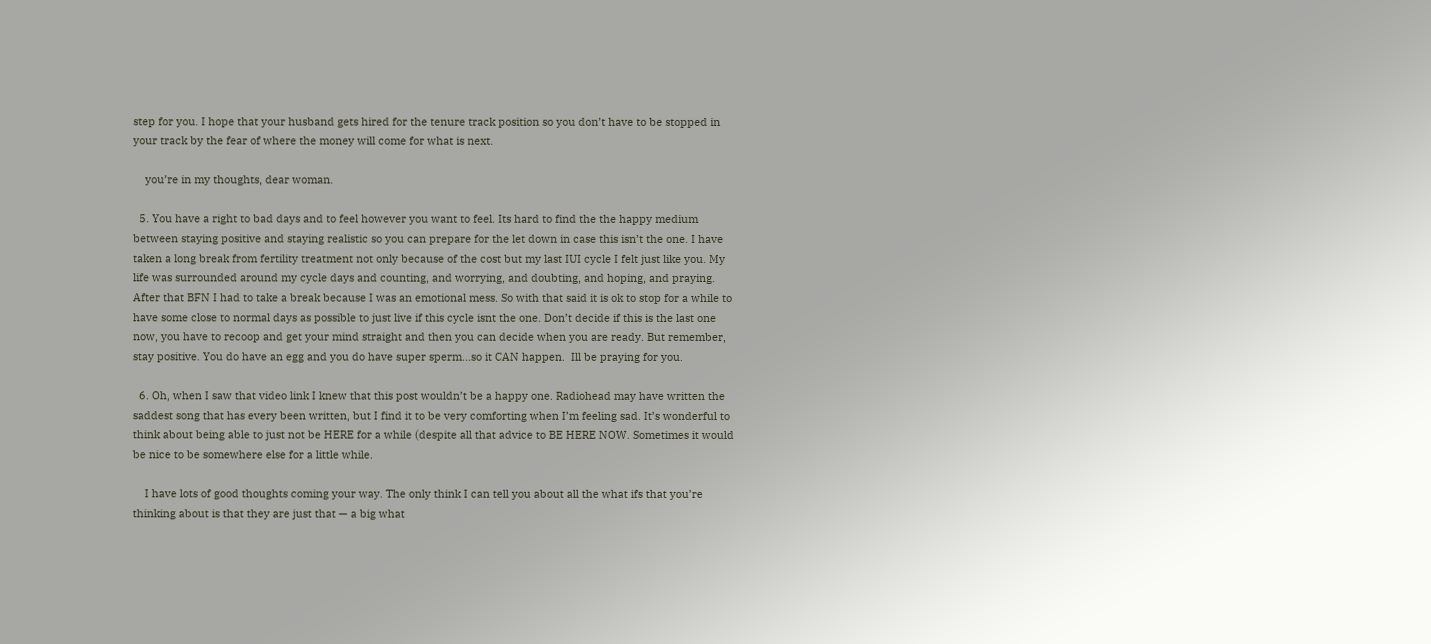step for you. I hope that your husband gets hired for the tenure track position so you don’t have to be stopped in your track by the fear of where the money will come for what is next.

    you’re in my thoughts, dear woman.

  5. You have a right to bad days and to feel however you want to feel. Its hard to find the the happy medium between staying positive and staying realistic so you can prepare for the let down in case this isn’t the one. I have taken a long break from fertility treatment not only because of the cost but my last IUI cycle I felt just like you. My life was surrounded around my cycle days and counting, and worrying, and doubting, and hoping, and praying. After that BFN I had to take a break because I was an emotional mess. So with that said it is ok to stop for a while to have some close to normal days as possible to just live if this cycle isnt the one. Don’t decide if this is the last one now, you have to recoop and get your mind straight and then you can decide when you are ready. But remember, stay positive. You do have an egg and you do have super sperm…so it CAN happen.  Ill be praying for you.

  6. Oh, when I saw that video link I knew that this post wouldn’t be a happy one. Radiohead may have written the saddest song that has every been written, but I find it to be very comforting when I’m feeling sad. It’s wonderful to think about being able to just not be HERE for a while (despite all that advice to BE HERE NOW. Sometimes it would be nice to be somewhere else for a little while.

    I have lots of good thoughts coming your way. The only think I can tell you about all the what ifs that you’re thinking about is that they are just that — a big what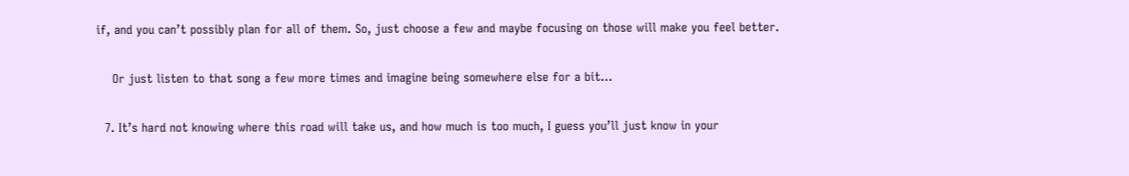if, and you can’t possibly plan for all of them. So, just choose a few and maybe focusing on those will make you feel better.

    Or just listen to that song a few more times and imagine being somewhere else for a bit…

  7. It’s hard not knowing where this road will take us, and how much is too much, I guess you’ll just know in your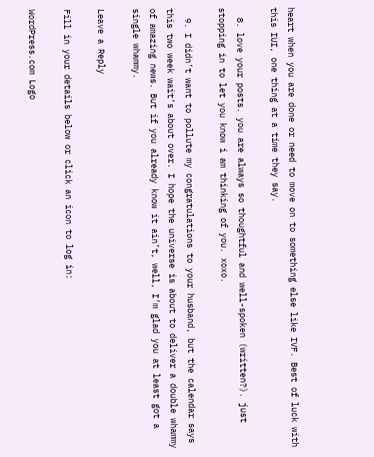heart when you are done or need to move on to something else like IVF. Best of luck with this IUI, one thing at a time they say.

  8. love your posts. you are always so thoughtful and well-spoken (written?). just stopping in to let you know i am thinking of you. xoxo.

  9. I didn’t want to pollute my congratulations to your husband, but the calendar says this two week wait’s about over. I hope the universe is about to deliver a double whammy of amazing news. But if you already know it ain’t, well, I’m glad you at least got a single whammy.

Leave a Reply

Fill in your details below or click an icon to log in:

WordPress.com Logo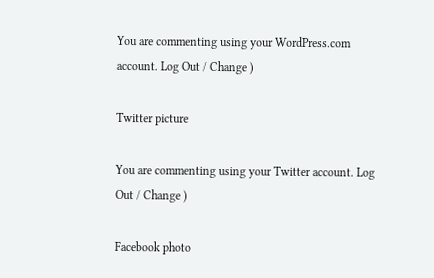You are commenting using your WordPress.com account. Log Out / Change )

Twitter picture

You are commenting using your Twitter account. Log Out / Change )

Facebook photo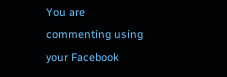You are commenting using your Facebook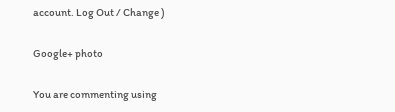account. Log Out / Change )

Google+ photo

You are commenting using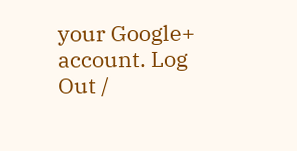your Google+ account. Log Out /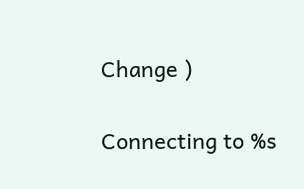Change )

Connecting to %s